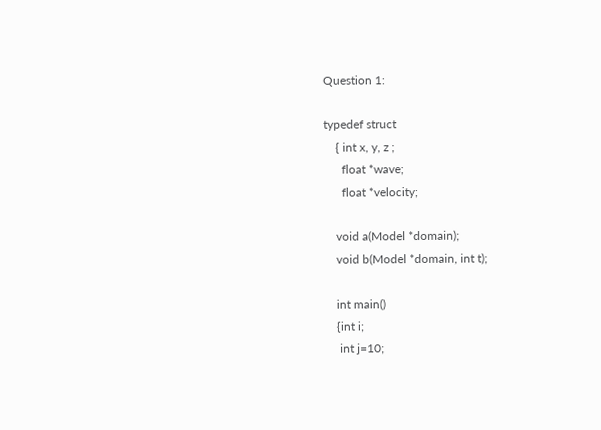Question 1:

typedef struct
    { int x, y, z ;
      float *wave;
      float *velocity;

    void a(Model *domain);
    void b(Model *domain, int t);

    int main()
    {int i;
     int j=10;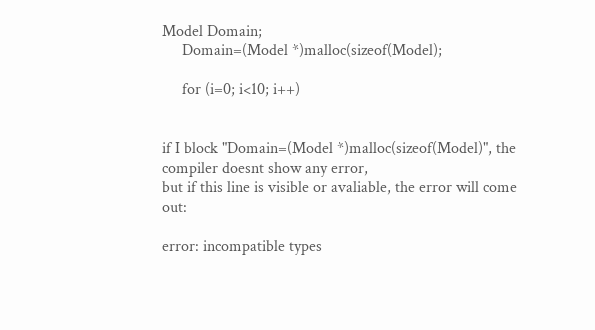Model Domain;
     Domain=(Model *)malloc(sizeof(Model);

     for (i=0; i<10; i++)


if I block "Domain=(Model *)malloc(sizeof(Model)", the compiler doesnt show any error,
but if this line is visible or avaliable, the error will come out:

error: incompatible types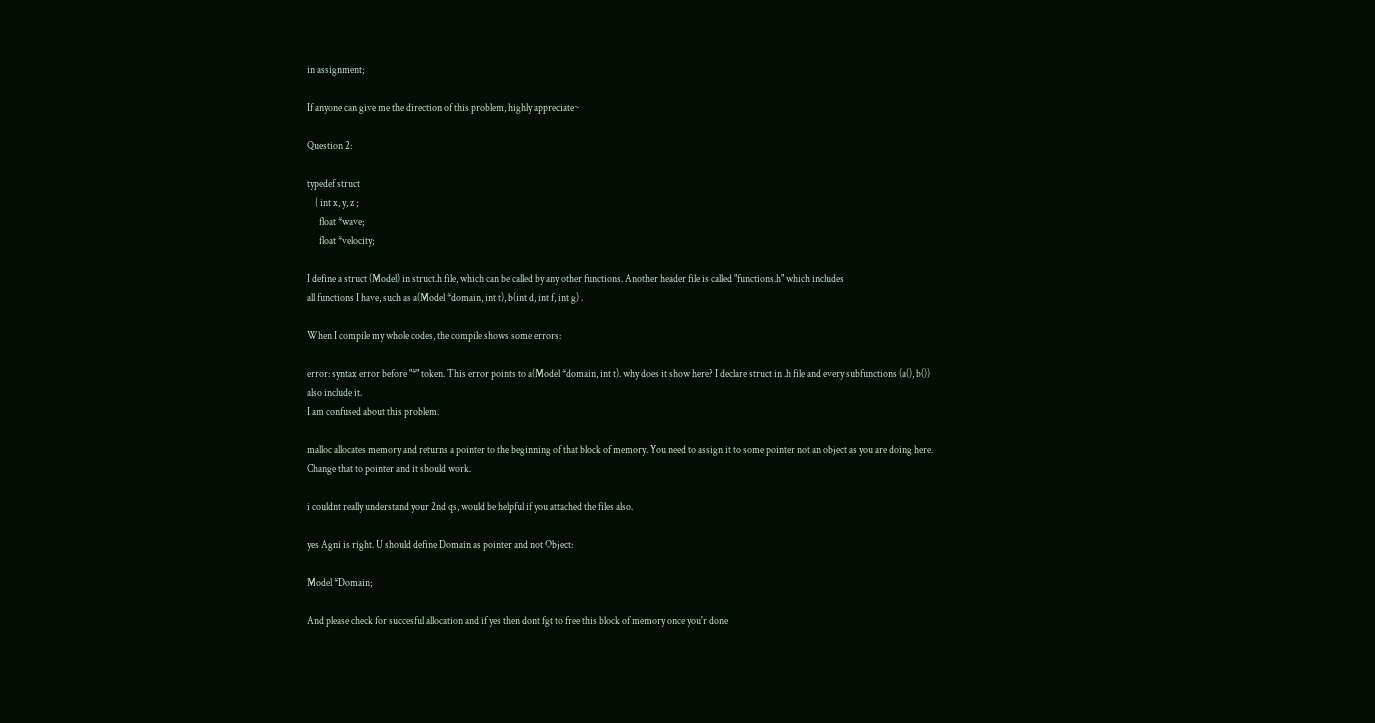in assignment;

If anyone can give me the direction of this problem, highly appreciate~

Question 2:

typedef struct
    { int x, y, z ;
      float *wave;
      float *velocity;

I define a struct (Model) in struct.h file, which can be called by any other functions. Another header file is called "functions.h" which includes
all functions I have, such as a(Model *domain, int t), b(int d, int f, int g) .

When I compile my whole codes, the compile shows some errors:

error: syntax error before "*" token. This error points to a(Model *domain, int t). why does it show here? I declare struct in .h file and every subfunctions (a(), b()) also include it.
I am confused about this problem.

malloc allocates memory and returns a pointer to the beginning of that block of memory. You need to assign it to some pointer not an object as you are doing here. Change that to pointer and it should work.

i couldnt really understand your 2nd qs, would be helpful if you attached the files also.

yes Agni is right. U should define Domain as pointer and not Object:

Model *Domain;

And please check for succesful allocation and if yes then dont fgt to free this block of memory once you'r done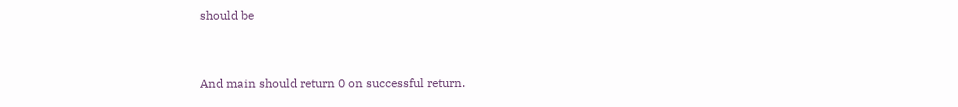should be


And main should return 0 on successful return.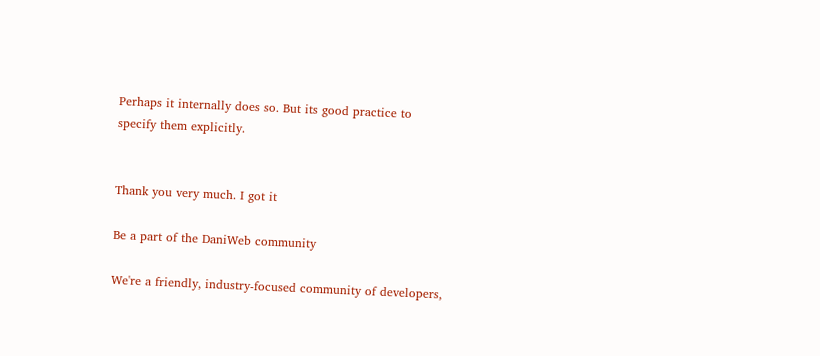Perhaps it internally does so. But its good practice to specify them explicitly.


Thank you very much. I got it

Be a part of the DaniWeb community

We're a friendly, industry-focused community of developers,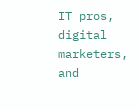IT pros, digital marketers, and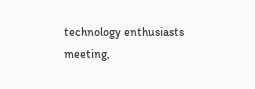technology enthusiasts meeting,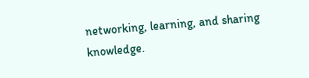networking, learning, and sharing knowledge.